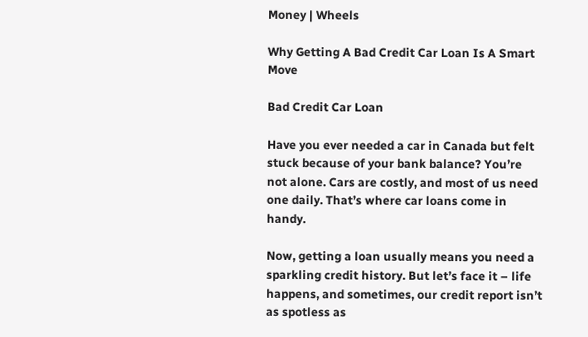Money | Wheels

Why Getting A Bad Credit Car Loan Is A Smart Move

Bad Credit Car Loan

Have you ever needed a car in Canada but felt stuck because of your bank balance? You’re not alone. Cars are costly, and most of us need one daily. That’s where car loans come in handy.

Now, getting a loan usually means you need a sparkling credit history. But let’s face it – life happens, and sometimes, our credit report isn’t as spotless as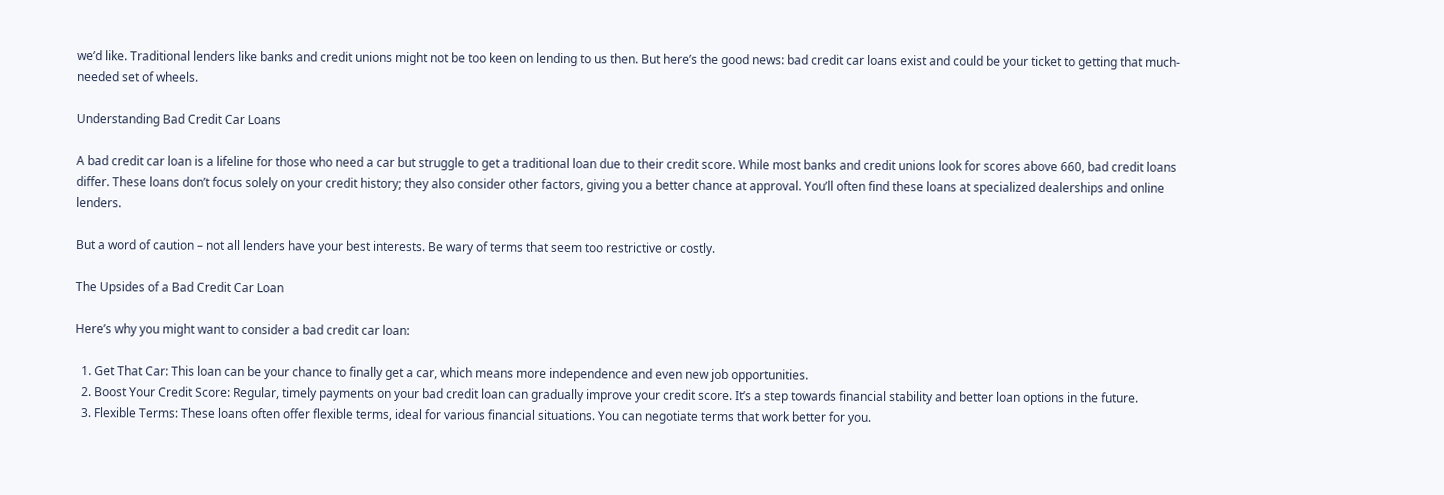we’d like. Traditional lenders like banks and credit unions might not be too keen on lending to us then. But here’s the good news: bad credit car loans exist and could be your ticket to getting that much-needed set of wheels.

Understanding Bad Credit Car Loans

A bad credit car loan is a lifeline for those who need a car but struggle to get a traditional loan due to their credit score. While most banks and credit unions look for scores above 660, bad credit loans differ. These loans don’t focus solely on your credit history; they also consider other factors, giving you a better chance at approval. You’ll often find these loans at specialized dealerships and online lenders.

But a word of caution – not all lenders have your best interests. Be wary of terms that seem too restrictive or costly.

The Upsides of a Bad Credit Car Loan

Here’s why you might want to consider a bad credit car loan:

  1. Get That Car: This loan can be your chance to finally get a car, which means more independence and even new job opportunities.
  2. Boost Your Credit Score: Regular, timely payments on your bad credit loan can gradually improve your credit score. It’s a step towards financial stability and better loan options in the future.
  3. Flexible Terms: These loans often offer flexible terms, ideal for various financial situations. You can negotiate terms that work better for you.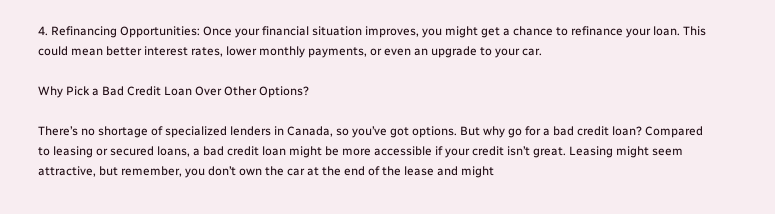4. Refinancing Opportunities: Once your financial situation improves, you might get a chance to refinance your loan. This could mean better interest rates, lower monthly payments, or even an upgrade to your car.

Why Pick a Bad Credit Loan Over Other Options?

There’s no shortage of specialized lenders in Canada, so you’ve got options. But why go for a bad credit loan? Compared to leasing or secured loans, a bad credit loan might be more accessible if your credit isn’t great. Leasing might seem attractive, but remember, you don’t own the car at the end of the lease and might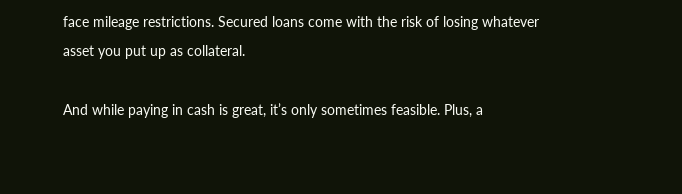face mileage restrictions. Secured loans come with the risk of losing whatever asset you put up as collateral.

And while paying in cash is great, it’s only sometimes feasible. Plus, a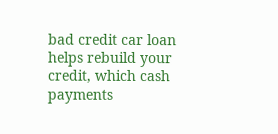bad credit car loan helps rebuild your credit, which cash payments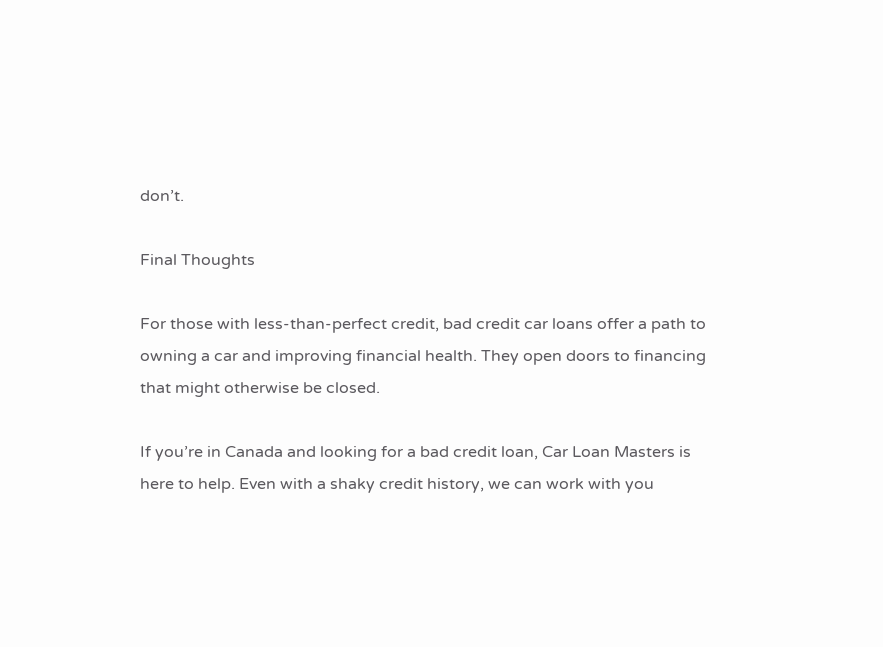don’t.

Final Thoughts

For those with less-than-perfect credit, bad credit car loans offer a path to owning a car and improving financial health. They open doors to financing that might otherwise be closed.

If you’re in Canada and looking for a bad credit loan, Car Loan Masters is here to help. Even with a shaky credit history, we can work with you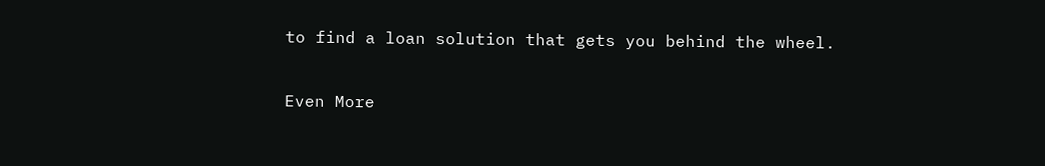to find a loan solution that gets you behind the wheel.

Even More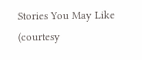Stories You May Like (courtesy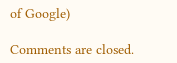of Google)

Comments are closed.